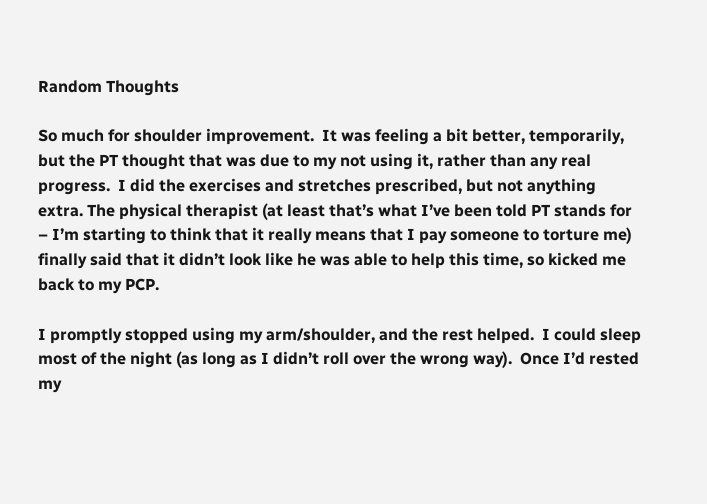Random Thoughts

So much for shoulder improvement.  It was feeling a bit better, temporarily, but the PT thought that was due to my not using it, rather than any real progress.  I did the exercises and stretches prescribed, but not anything extra. The physical therapist (at least that’s what I’ve been told PT stands for – I’m starting to think that it really means that I pay someone to torture me) finally said that it didn’t look like he was able to help this time, so kicked me back to my PCP.

I promptly stopped using my arm/shoulder, and the rest helped.  I could sleep most of the night (as long as I didn’t roll over the wrong way).  Once I’d rested my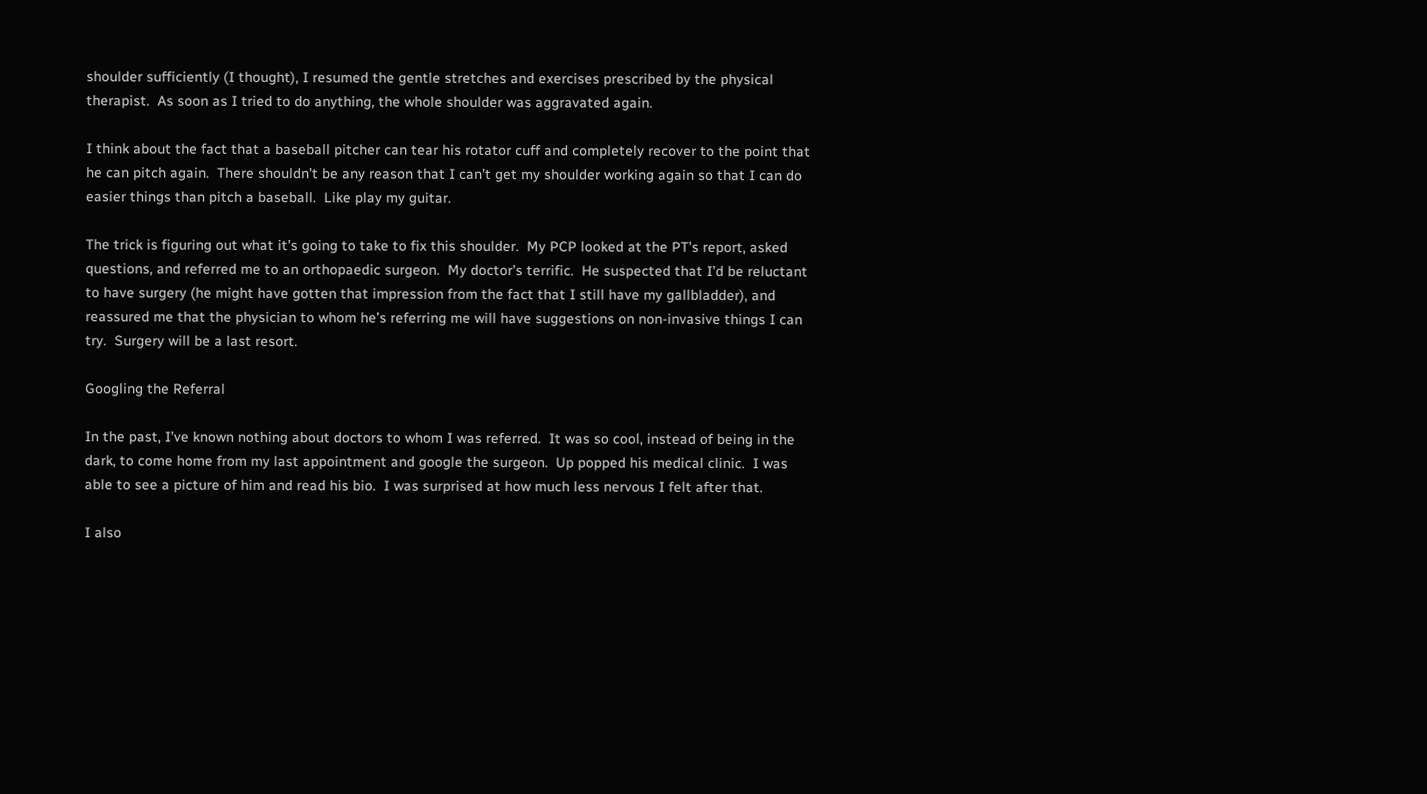shoulder sufficiently (I thought), I resumed the gentle stretches and exercises prescribed by the physical therapist.  As soon as I tried to do anything, the whole shoulder was aggravated again.

I think about the fact that a baseball pitcher can tear his rotator cuff and completely recover to the point that he can pitch again.  There shouldn’t be any reason that I can’t get my shoulder working again so that I can do easier things than pitch a baseball.  Like play my guitar.

The trick is figuring out what it’s going to take to fix this shoulder.  My PCP looked at the PT’s report, asked questions, and referred me to an orthopaedic surgeon.  My doctor’s terrific.  He suspected that I’d be reluctant to have surgery (he might have gotten that impression from the fact that I still have my gallbladder), and reassured me that the physician to whom he’s referring me will have suggestions on non-invasive things I can try.  Surgery will be a last resort.

Googling the Referral

In the past, I’ve known nothing about doctors to whom I was referred.  It was so cool, instead of being in the dark, to come home from my last appointment and google the surgeon.  Up popped his medical clinic.  I was able to see a picture of him and read his bio.  I was surprised at how much less nervous I felt after that.

I also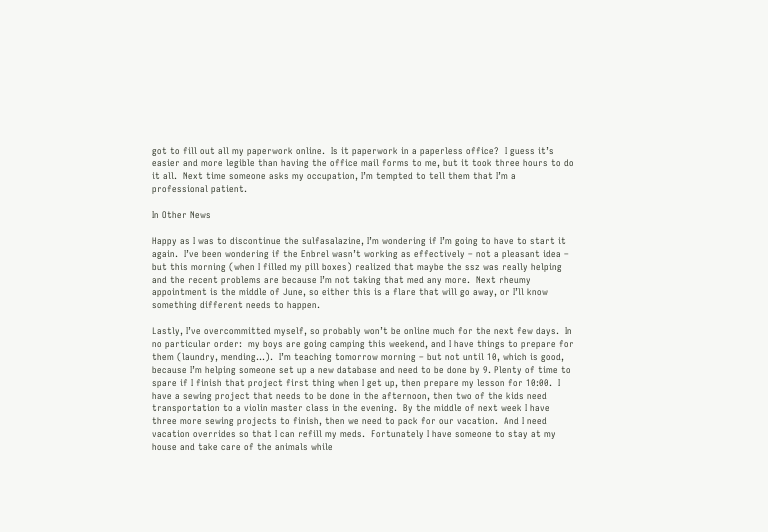got to fill out all my paperwork online.  Is it paperwork in a paperless office?  I guess it’s easier and more legible than having the office mail forms to me, but it took three hours to do it all.  Next time someone asks my occupation, I’m tempted to tell them that I’m a professional patient.

In Other News

Happy as I was to discontinue the sulfasalazine, I’m wondering if I’m going to have to start it again.  I’ve been wondering if the Enbrel wasn’t working as effectively – not a pleasant idea – but this morning (when I filled my pill boxes) realized that maybe the ssz was really helping and the recent problems are because I’m not taking that med any more.  Next rheumy appointment is the middle of June, so either this is a flare that will go away, or I’ll know something different needs to happen.

Lastly, I’ve overcommitted myself, so probably won’t be online much for the next few days.  In no particular order:  my boys are going camping this weekend, and I have things to prepare for them (laundry, mending…).  I’m teaching tomorrow morning – but not until 10, which is good, because I’m helping someone set up a new database and need to be done by 9. Plenty of time to spare if I finish that project first thing when I get up, then prepare my lesson for 10:00.  I have a sewing project that needs to be done in the afternoon, then two of the kids need transportation to a violin master class in the evening.  By the middle of next week I have three more sewing projects to finish, then we need to pack for our vacation.  And I need vacation overrides so that I can refill my meds.  Fortunately I have someone to stay at my house and take care of the animals while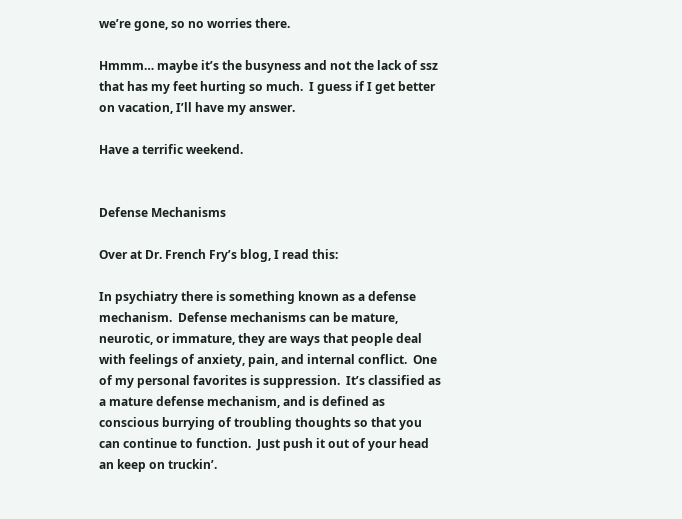we’re gone, so no worries there.

Hmmm… maybe it’s the busyness and not the lack of ssz that has my feet hurting so much.  I guess if I get better on vacation, I’ll have my answer.

Have a terrific weekend.


Defense Mechanisms

Over at Dr. French Fry’s blog, I read this:

In psychiatry there is something known as a defense mechanism.  Defense mechanisms can be mature, neurotic, or immature, they are ways that people deal with feelings of anxiety, pain, and internal conflict.  One of my personal favorites is suppression.  It’s classified as a mature defense mechanism, and is defined as conscious burrying of troubling thoughts so that you can continue to function.  Just push it out of your head an keep on truckin’.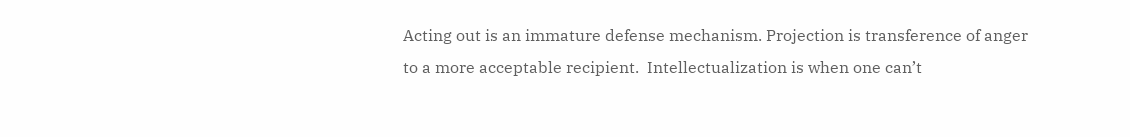Acting out is an immature defense mechanism. Projection is transference of anger to a more acceptable recipient.  Intellectualization is when one can’t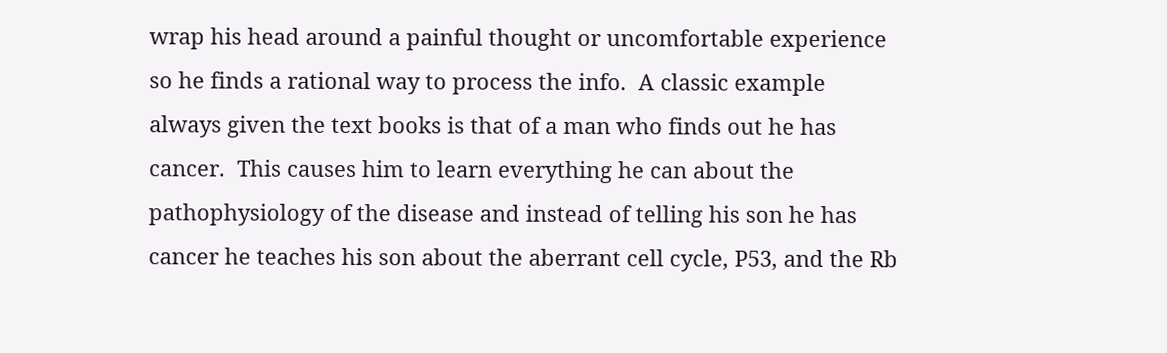wrap his head around a painful thought or uncomfortable experience so he finds a rational way to process the info.  A classic example always given the text books is that of a man who finds out he has cancer.  This causes him to learn everything he can about the pathophysiology of the disease and instead of telling his son he has cancer he teaches his son about the aberrant cell cycle, P53, and the Rb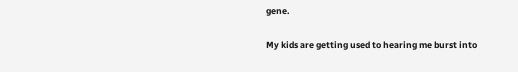gene.

My kids are getting used to hearing me burst into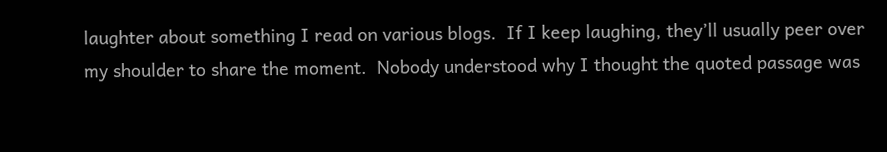laughter about something I read on various blogs.  If I keep laughing, they’ll usually peer over my shoulder to share the moment.  Nobody understood why I thought the quoted passage was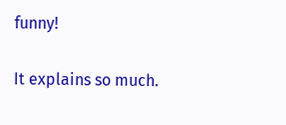funny!

It explains so much.